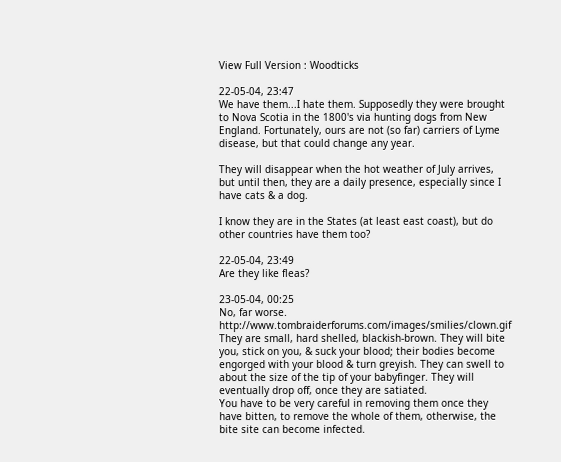View Full Version : Woodticks

22-05-04, 23:47
We have them...I hate them. Supposedly they were brought to Nova Scotia in the 1800's via hunting dogs from New England. Fortunately, ours are not (so far) carriers of Lyme disease, but that could change any year.

They will disappear when the hot weather of July arrives, but until then, they are a daily presence, especially since I have cats & a dog.

I know they are in the States (at least east coast), but do other countries have them too?

22-05-04, 23:49
Are they like fleas?

23-05-04, 00:25
No, far worse. http://www.tombraiderforums.com/images/smilies/clown.gif They are small, hard shelled, blackish-brown. They will bite you, stick on you, & suck your blood; their bodies become engorged with your blood & turn greyish. They can swell to about the size of the tip of your babyfinger. They will eventually drop off, once they are satiated.
You have to be very careful in removing them once they have bitten, to remove the whole of them, otherwise, the bite site can become infected.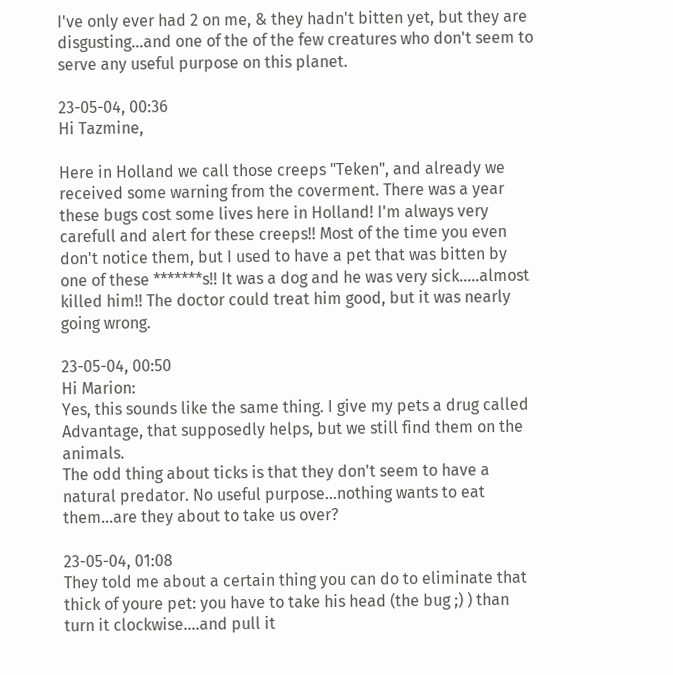I've only ever had 2 on me, & they hadn't bitten yet, but they are disgusting...and one of the of the few creatures who don't seem to serve any useful purpose on this planet.

23-05-04, 00:36
Hi Tazmine,

Here in Holland we call those creeps "Teken", and already we received some warning from the coverment. There was a year these bugs cost some lives here in Holland! I'm always very carefull and alert for these creeps!! Most of the time you even don't notice them, but I used to have a pet that was bitten by one of these *******s!! It was a dog and he was very sick.....almost killed him!! The doctor could treat him good, but it was nearly going wrong.

23-05-04, 00:50
Hi Marion:
Yes, this sounds like the same thing. I give my pets a drug called Advantage, that supposedly helps, but we still find them on the animals.
The odd thing about ticks is that they don't seem to have a natural predator. No useful purpose...nothing wants to eat them...are they about to take us over?

23-05-04, 01:08
They told me about a certain thing you can do to eliminate that thick of youre pet: you have to take his head (the bug ;) ) than turn it clockwise....and pull it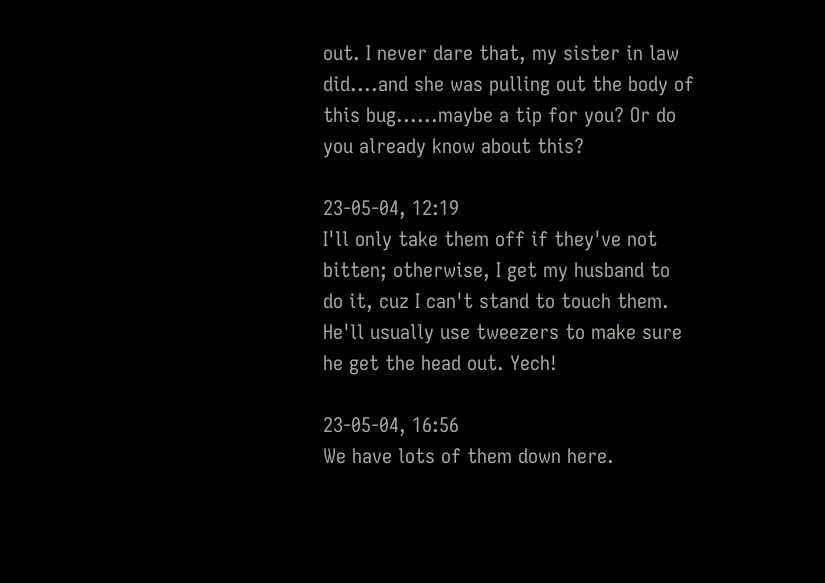out. I never dare that, my sister in law did....and she was pulling out the body of this bug......maybe a tip for you? Or do you already know about this?

23-05-04, 12:19
I'll only take them off if they've not bitten; otherwise, I get my husband to do it, cuz I can't stand to touch them. He'll usually use tweezers to make sure he get the head out. Yech!

23-05-04, 16:56
We have lots of them down here.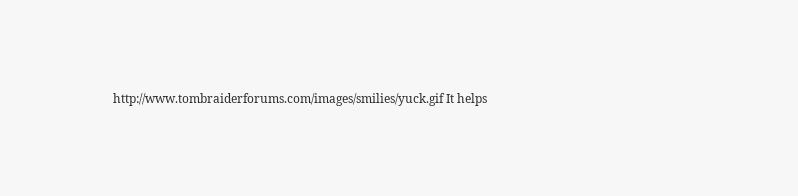http://www.tombraiderforums.com/images/smilies/yuck.gif It helps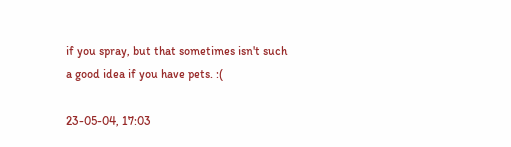if you spray, but that sometimes isn't such a good idea if you have pets. :(

23-05-04, 17:03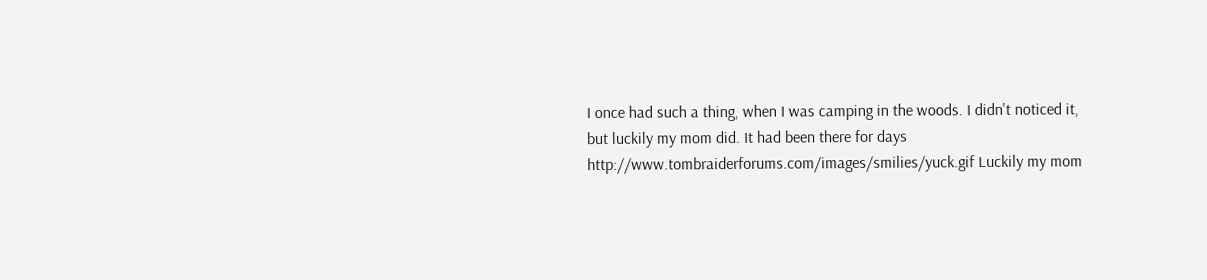I once had such a thing, when I was camping in the woods. I didn't noticed it, but luckily my mom did. It had been there for days http://www.tombraiderforums.com/images/smilies/yuck.gif Luckily my mom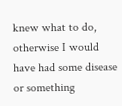knew what to do, otherwise I would have had some disease or something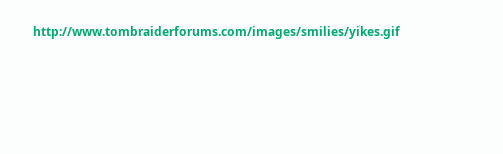http://www.tombraiderforums.com/images/smilies/yikes.gif